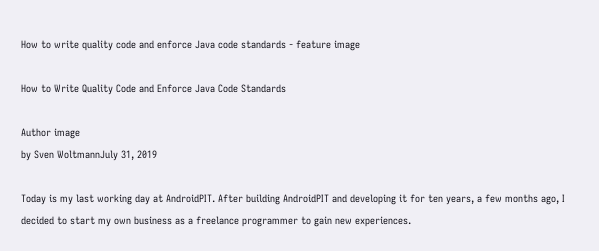How to write quality code and enforce Java code standards - feature image

How to Write Quality Code and Enforce Java Code Standards

Author image
by Sven WoltmannJuly 31, 2019

Today is my last working day at AndroidPIT. After building AndroidPIT and developing it for ten years, a few months ago, I decided to start my own business as a freelance programmer to gain new experiences.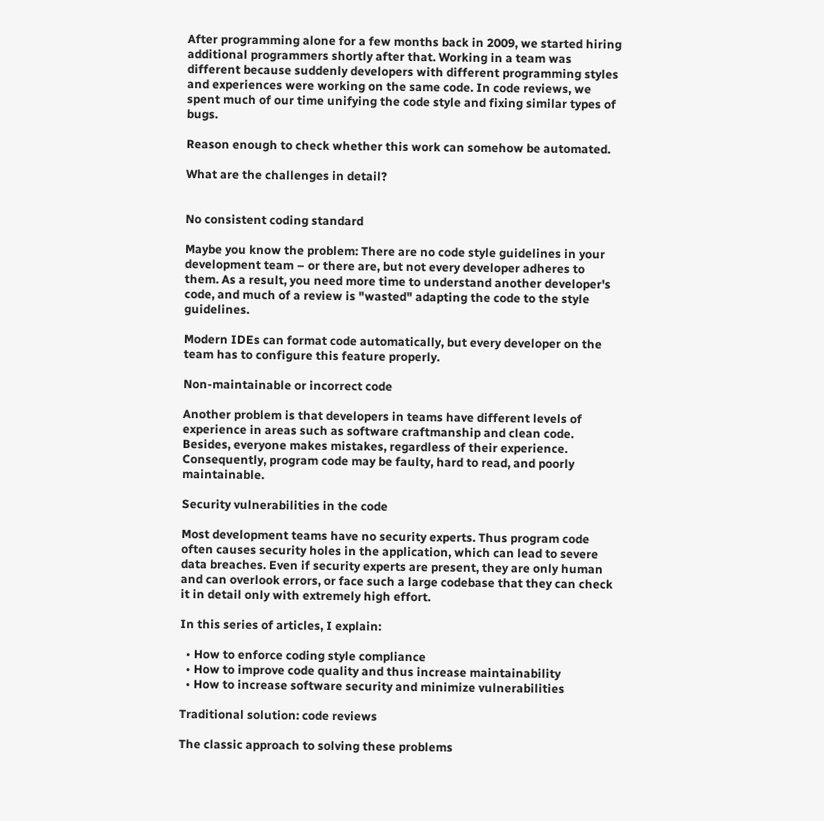After programming alone for a few months back in 2009, we started hiring additional programmers shortly after that. Working in a team was different because suddenly developers with different programming styles and experiences were working on the same code. In code reviews, we spent much of our time unifying the code style and fixing similar types of bugs.

Reason enough to check whether this work can somehow be automated.

What are the challenges in detail?


No consistent coding standard

Maybe you know the problem: There are no code style guidelines in your development team – or there are, but not every developer adheres to them. As a result, you need more time to understand another developer's code, and much of a review is "wasted" adapting the code to the style guidelines.

Modern IDEs can format code automatically, but every developer on the team has to configure this feature properly.

Non-maintainable or incorrect code

Another problem is that developers in teams have different levels of experience in areas such as software craftmanship and clean code. Besides, everyone makes mistakes, regardless of their experience. Consequently, program code may be faulty, hard to read, and poorly maintainable.

Security vulnerabilities in the code

Most development teams have no security experts. Thus program code often causes security holes in the application, which can lead to severe data breaches. Even if security experts are present, they are only human and can overlook errors, or face such a large codebase that they can check it in detail only with extremely high effort.

In this series of articles, I explain:

  • How to enforce coding style compliance
  • How to improve code quality and thus increase maintainability
  • How to increase software security and minimize vulnerabilities

Traditional solution: code reviews

The classic approach to solving these problems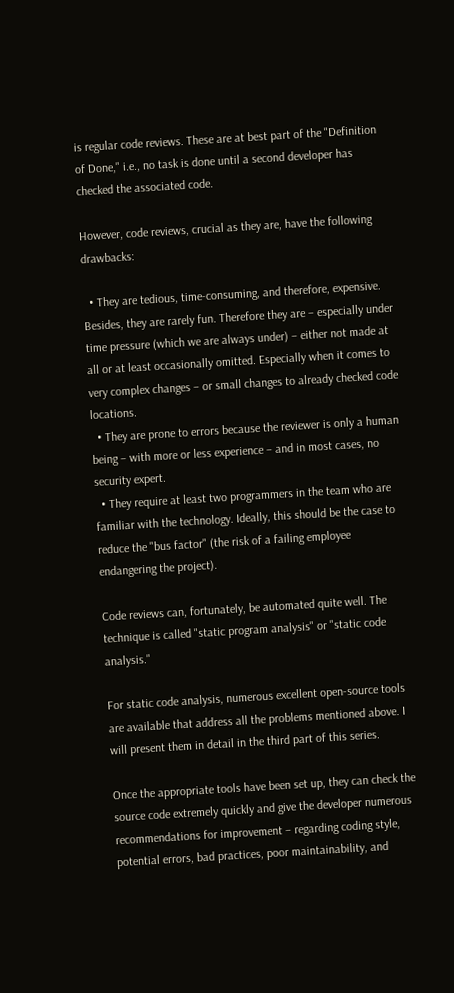is regular code reviews. These are at best part of the "Definition of Done," i.e., no task is done until a second developer has checked the associated code.

However, code reviews, crucial as they are, have the following drawbacks:

  • They are tedious, time-consuming, and therefore, expensive. Besides, they are rarely fun. Therefore they are – especially under time pressure (which we are always under) – either not made at all or at least occasionally omitted. Especially when it comes to very complex changes – or small changes to already checked code locations.
  • They are prone to errors because the reviewer is only a human being – with more or less experience – and in most cases, no security expert.
  • They require at least two programmers in the team who are familiar with the technology. Ideally, this should be the case to reduce the "bus factor" (the risk of a failing employee endangering the project).

Code reviews can, fortunately, be automated quite well. The technique is called "static program analysis" or "static code analysis."

For static code analysis, numerous excellent open-source tools are available that address all the problems mentioned above. I will present them in detail in the third part of this series.

Once the appropriate tools have been set up, they can check the source code extremely quickly and give the developer numerous recommendations for improvement – regarding coding style, potential errors, bad practices, poor maintainability, and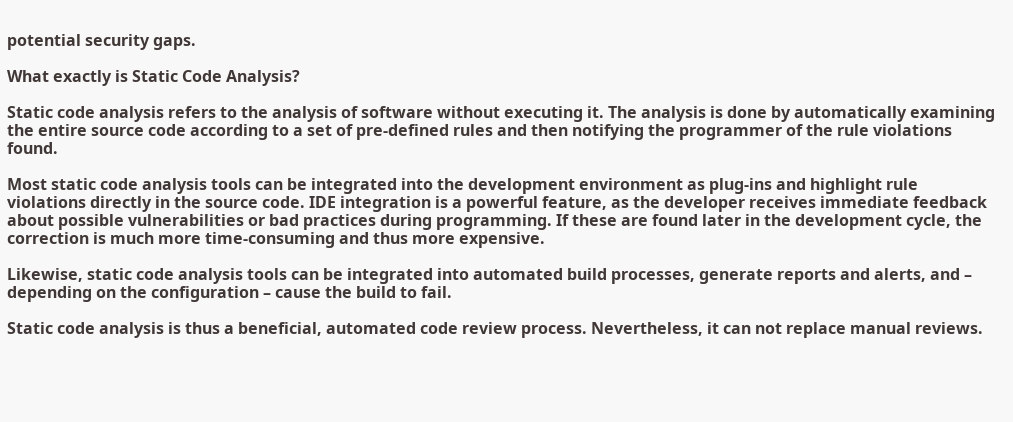potential security gaps.

What exactly is Static Code Analysis?

Static code analysis refers to the analysis of software without executing it. The analysis is done by automatically examining the entire source code according to a set of pre-defined rules and then notifying the programmer of the rule violations found.

Most static code analysis tools can be integrated into the development environment as plug-ins and highlight rule violations directly in the source code. IDE integration is a powerful feature, as the developer receives immediate feedback about possible vulnerabilities or bad practices during programming. If these are found later in the development cycle, the correction is much more time-consuming and thus more expensive.

Likewise, static code analysis tools can be integrated into automated build processes, generate reports and alerts, and – depending on the configuration – cause the build to fail.

Static code analysis is thus a beneficial, automated code review process. Nevertheless, it can not replace manual reviews.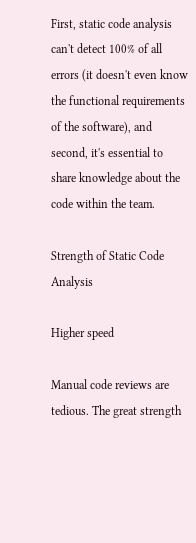First, static code analysis can't detect 100% of all errors (it doesn't even know the functional requirements of the software), and second, it's essential to share knowledge about the code within the team.

Strength of Static Code Analysis

Higher speed

Manual code reviews are tedious. The great strength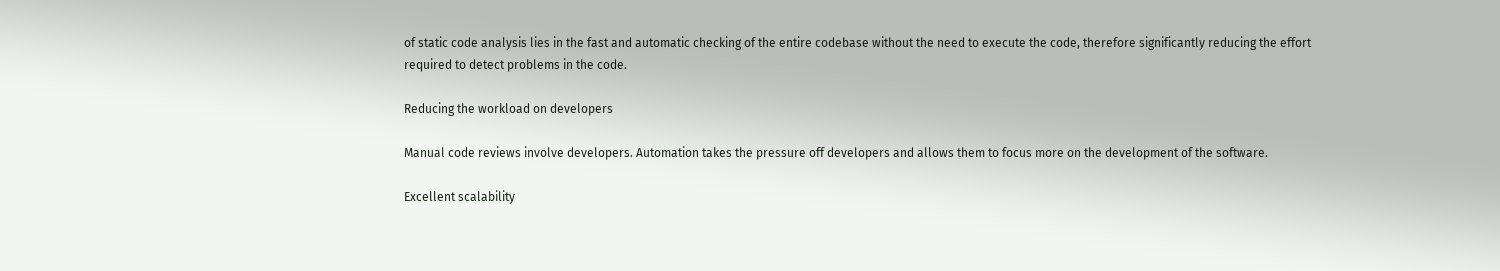of static code analysis lies in the fast and automatic checking of the entire codebase without the need to execute the code, therefore significantly reducing the effort required to detect problems in the code.

Reducing the workload on developers

Manual code reviews involve developers. Automation takes the pressure off developers and allows them to focus more on the development of the software.

Excellent scalability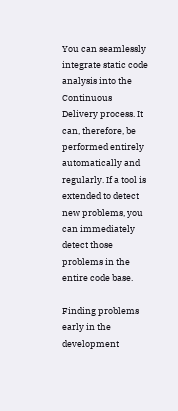You can seamlessly integrate static code analysis into the Continuous Delivery process. It can, therefore, be performed entirely automatically and regularly. If a tool is extended to detect new problems, you can immediately detect those problems in the entire code base.

Finding problems early in the development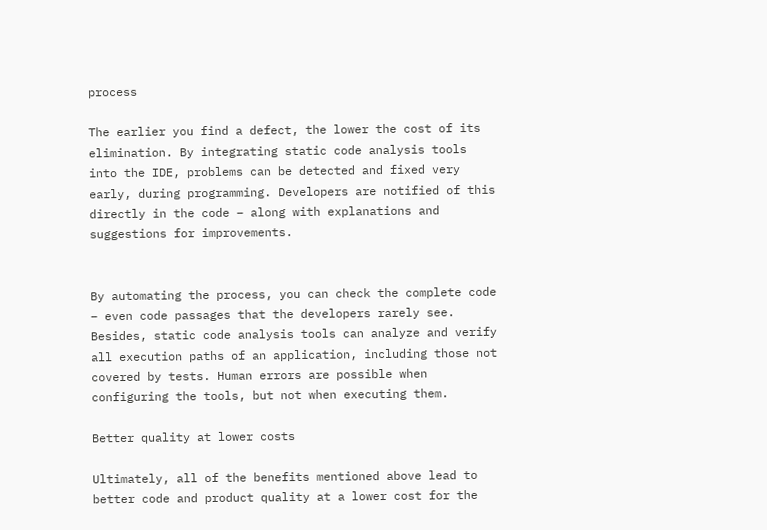process

The earlier you find a defect, the lower the cost of its elimination. By integrating static code analysis tools into the IDE, problems can be detected and fixed very early, during programming. Developers are notified of this directly in the code – along with explanations and suggestions for improvements.


By automating the process, you can check the complete code – even code passages that the developers rarely see. Besides, static code analysis tools can analyze and verify all execution paths of an application, including those not covered by tests. Human errors are possible when configuring the tools, but not when executing them.

Better quality at lower costs

Ultimately, all of the benefits mentioned above lead to better code and product quality at a lower cost for the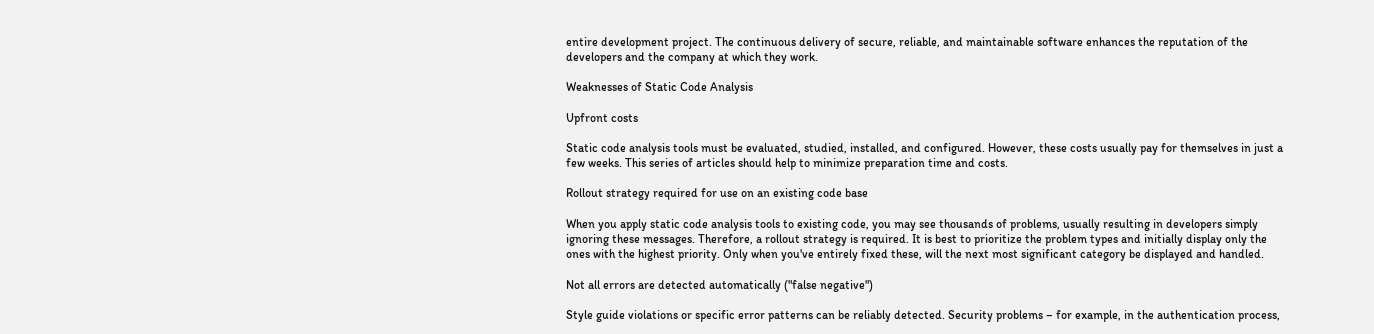entire development project. The continuous delivery of secure, reliable, and maintainable software enhances the reputation of the developers and the company at which they work.

Weaknesses of Static Code Analysis

Upfront costs

Static code analysis tools must be evaluated, studied, installed, and configured. However, these costs usually pay for themselves in just a few weeks. This series of articles should help to minimize preparation time and costs.

Rollout strategy required for use on an existing code base

When you apply static code analysis tools to existing code, you may see thousands of problems, usually resulting in developers simply ignoring these messages. Therefore, a rollout strategy is required. It is best to prioritize the problem types and initially display only the ones with the highest priority. Only when you've entirely fixed these, will the next most significant category be displayed and handled.

Not all errors are detected automatically ("false negative")

Style guide violations or specific error patterns can be reliably detected. Security problems – for example, in the authentication process,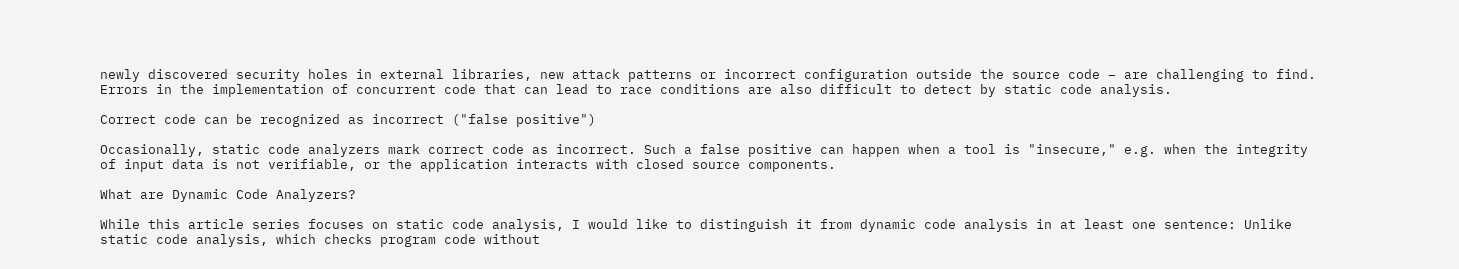newly discovered security holes in external libraries, new attack patterns or incorrect configuration outside the source code – are challenging to find. Errors in the implementation of concurrent code that can lead to race conditions are also difficult to detect by static code analysis.

Correct code can be recognized as incorrect ("false positive")

Occasionally, static code analyzers mark correct code as incorrect. Such a false positive can happen when a tool is "insecure," e.g. when the integrity of input data is not verifiable, or the application interacts with closed source components.

What are Dynamic Code Analyzers?

While this article series focuses on static code analysis, I would like to distinguish it from dynamic code analysis in at least one sentence: Unlike static code analysis, which checks program code without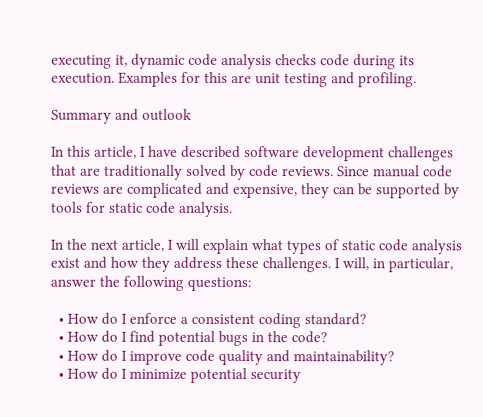executing it, dynamic code analysis checks code during its execution. Examples for this are unit testing and profiling.

Summary and outlook

In this article, I have described software development challenges that are traditionally solved by code reviews. Since manual code reviews are complicated and expensive, they can be supported by tools for static code analysis.

In the next article, I will explain what types of static code analysis exist and how they address these challenges. I will, in particular, answer the following questions:

  • How do I enforce a consistent coding standard?
  • How do I find potential bugs in the code?
  • How do I improve code quality and maintainability?
  • How do I minimize potential security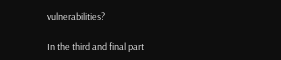vulnerabilities?

In the third and final part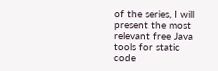of the series, I will present the most relevant free Java tools for static code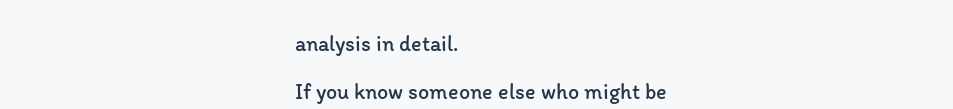analysis in detail.

If you know someone else who might be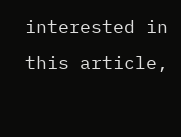interested in this article,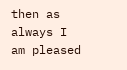then as always I am pleased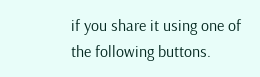if you share it using one of the following buttons.